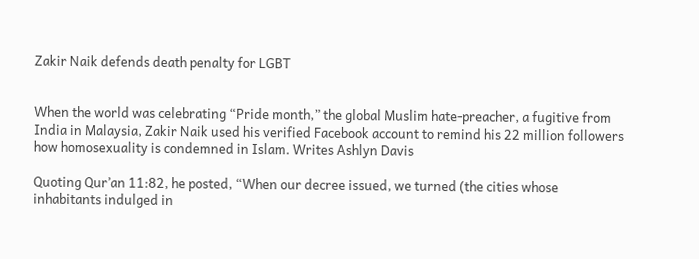Zakir Naik defends death penalty for LGBT


When the world was celebrating “Pride month,” the global Muslim hate-preacher, a fugitive from India in Malaysia, Zakir Naik used his verified Facebook account to remind his 22 million followers how homosexuality is condemned in Islam. Writes Ashlyn Davis

Quoting Qur’an 11:82, he posted, “When our decree issued, we turned (the cities whose inhabitants indulged in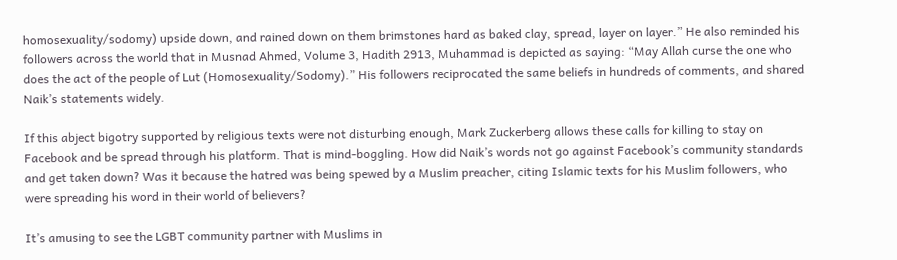homosexuality/sodomy) upside down, and rained down on them brimstones hard as baked clay, spread, layer on layer.” He also reminded his followers across the world that in Musnad Ahmed, Volume 3, Hadith 2913, Muhammad is depicted as saying: “May Allah curse the one who does the act of the people of Lut (Homosexuality/Sodomy).” His followers reciprocated the same beliefs in hundreds of comments, and shared Naik’s statements widely.

If this abject bigotry supported by religious texts were not disturbing enough, Mark Zuckerberg allows these calls for killing to stay on Facebook and be spread through his platform. That is mind-boggling. How did Naik’s words not go against Facebook’s community standards and get taken down? Was it because the hatred was being spewed by a Muslim preacher, citing Islamic texts for his Muslim followers, who were spreading his word in their world of believers?

It’s amusing to see the LGBT community partner with Muslims in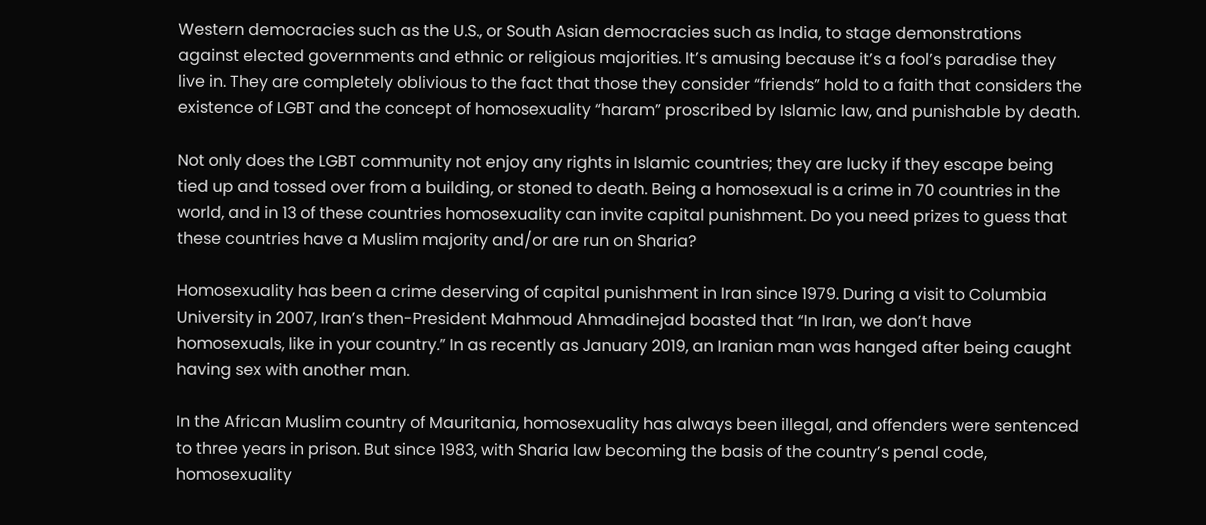Western democracies such as the U.S., or South Asian democracies such as India, to stage demonstrations against elected governments and ethnic or religious majorities. It’s amusing because it’s a fool’s paradise they live in. They are completely oblivious to the fact that those they consider “friends” hold to a faith that considers the existence of LGBT and the concept of homosexuality “haram” proscribed by Islamic law, and punishable by death.

Not only does the LGBT community not enjoy any rights in Islamic countries; they are lucky if they escape being tied up and tossed over from a building, or stoned to death. Being a homosexual is a crime in 70 countries in the world, and in 13 of these countries homosexuality can invite capital punishment. Do you need prizes to guess that these countries have a Muslim majority and/or are run on Sharia?

Homosexuality has been a crime deserving of capital punishment in Iran since 1979. During a visit to Columbia University in 2007, Iran’s then-President Mahmoud Ahmadinejad boasted that “In Iran, we don’t have homosexuals, like in your country.” In as recently as January 2019, an Iranian man was hanged after being caught having sex with another man.

In the African Muslim country of Mauritania, homosexuality has always been illegal, and offenders were sentenced to three years in prison. But since 1983, with Sharia law becoming the basis of the country’s penal code, homosexuality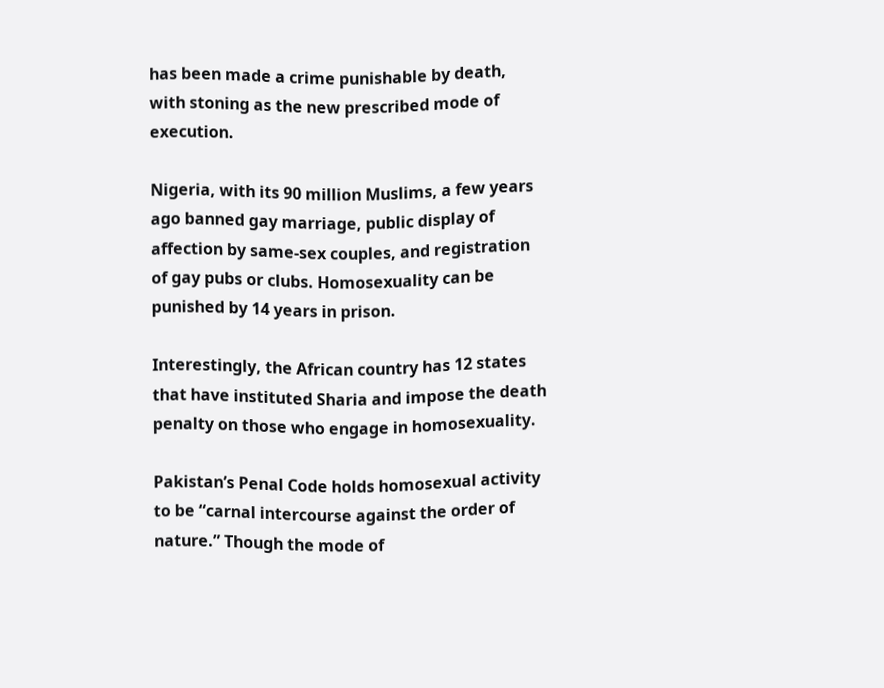has been made a crime punishable by death, with stoning as the new prescribed mode of execution.

Nigeria, with its 90 million Muslims, a few years ago banned gay marriage, public display of affection by same-sex couples, and registration of gay pubs or clubs. Homosexuality can be punished by 14 years in prison.

Interestingly, the African country has 12 states that have instituted Sharia and impose the death penalty on those who engage in homosexuality.

Pakistan’s Penal Code holds homosexual activity to be “carnal intercourse against the order of nature.” Though the mode of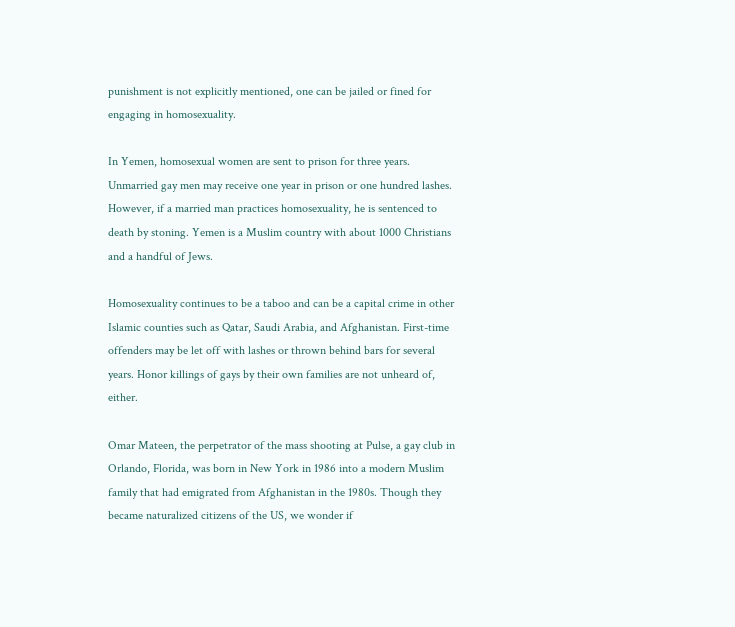punishment is not explicitly mentioned, one can be jailed or fined for engaging in homosexuality.

In Yemen, homosexual women are sent to prison for three years. Unmarried gay men may receive one year in prison or one hundred lashes. However, if a married man practices homosexuality, he is sentenced to death by stoning. Yemen is a Muslim country with about 1000 Christians and a handful of Jews.

Homosexuality continues to be a taboo and can be a capital crime in other Islamic counties such as Qatar, Saudi Arabia, and Afghanistan. First-time offenders may be let off with lashes or thrown behind bars for several years. Honor killings of gays by their own families are not unheard of, either.

Omar Mateen, the perpetrator of the mass shooting at Pulse, a gay club in Orlando, Florida, was born in New York in 1986 into a modern Muslim family that had emigrated from Afghanistan in the 1980s. Though they became naturalized citizens of the US, we wonder if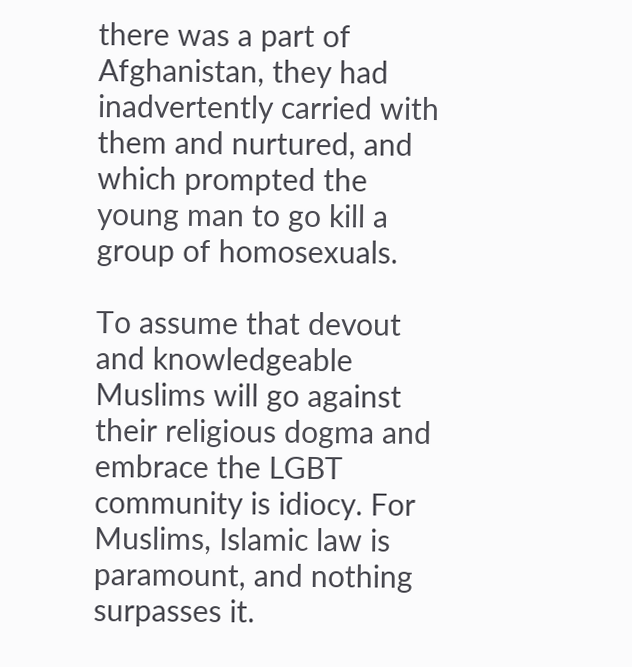there was a part of Afghanistan, they had inadvertently carried with them and nurtured, and which prompted the young man to go kill a group of homosexuals.

To assume that devout and knowledgeable Muslims will go against their religious dogma and embrace the LGBT community is idiocy. For Muslims, Islamic law is paramount, and nothing surpasses it.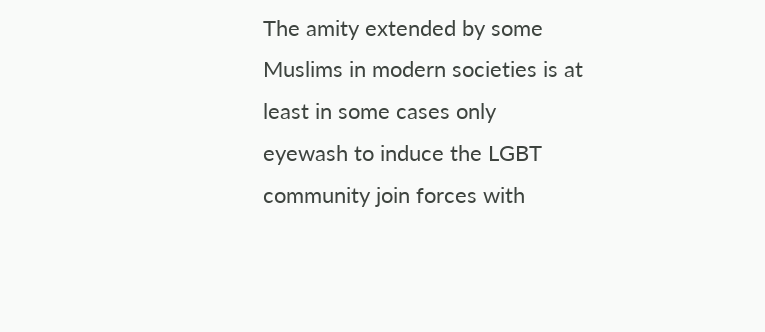The amity extended by some Muslims in modern societies is at least in some cases only eyewash to induce the LGBT community join forces with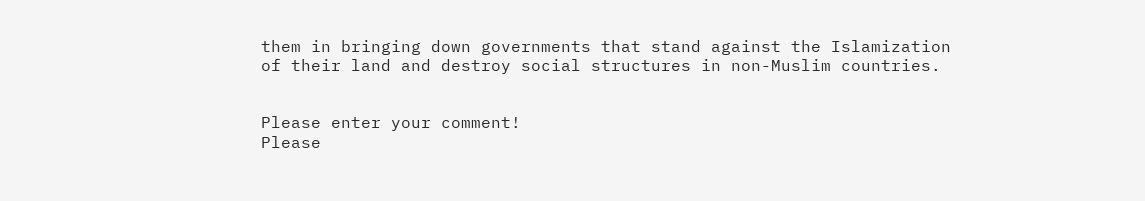them in bringing down governments that stand against the Islamization of their land and destroy social structures in non-Muslim countries.


Please enter your comment!
Please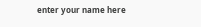enter your name here